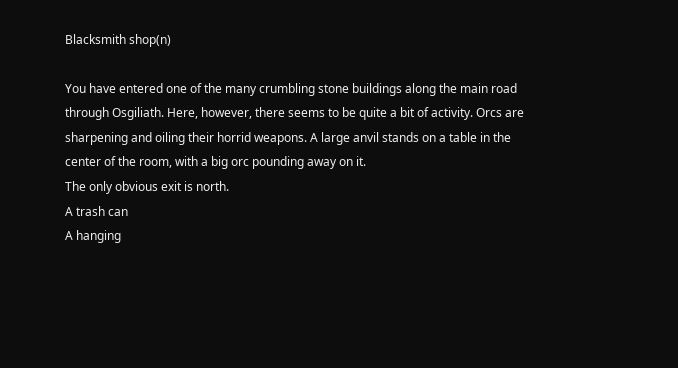Blacksmith shop(n)

You have entered one of the many crumbling stone buildings along the main road through Osgiliath. Here, however, there seems to be quite a bit of activity. Orcs are sharpening and oiling their horrid weapons. A large anvil stands on a table in the center of the room, with a big orc pounding away on it.
The only obvious exit is north.
A trash can
A hanging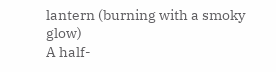lantern (burning with a smoky glow)
A half-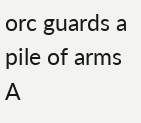orc guards a pile of arms
A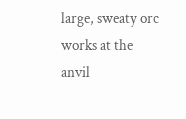large, sweaty orc works at the anvil